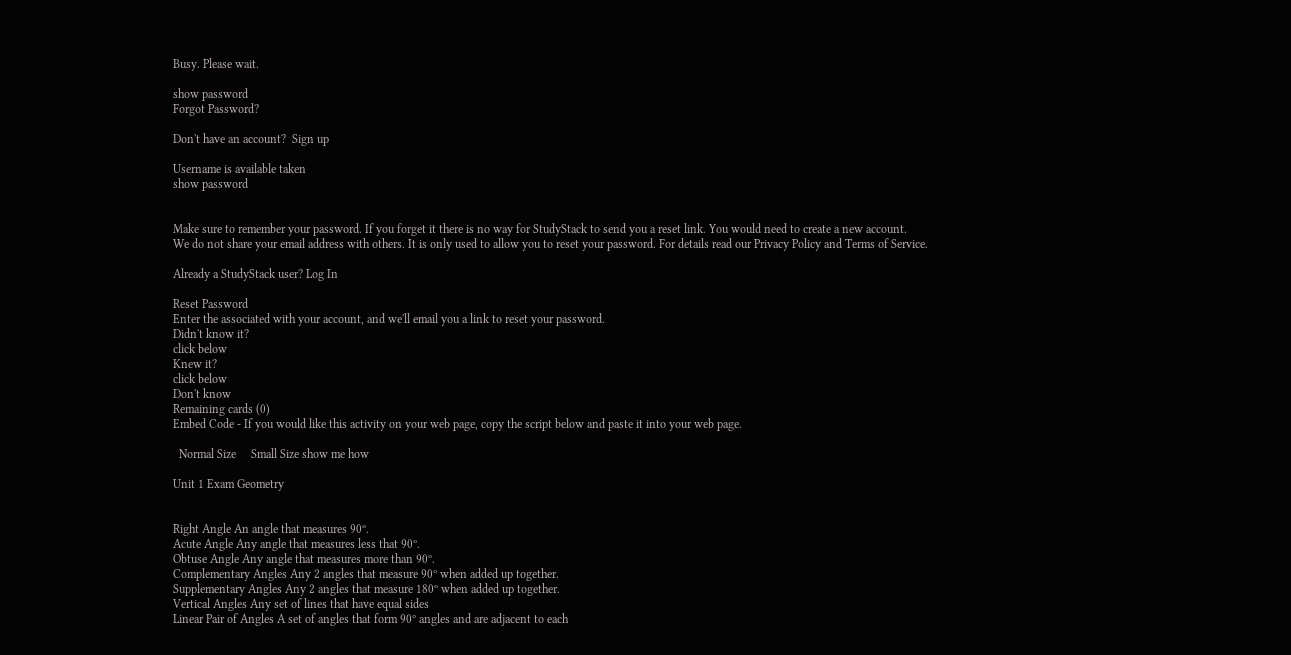Busy. Please wait.

show password
Forgot Password?

Don't have an account?  Sign up

Username is available taken
show password


Make sure to remember your password. If you forget it there is no way for StudyStack to send you a reset link. You would need to create a new account.
We do not share your email address with others. It is only used to allow you to reset your password. For details read our Privacy Policy and Terms of Service.

Already a StudyStack user? Log In

Reset Password
Enter the associated with your account, and we'll email you a link to reset your password.
Didn't know it?
click below
Knew it?
click below
Don't know
Remaining cards (0)
Embed Code - If you would like this activity on your web page, copy the script below and paste it into your web page.

  Normal Size     Small Size show me how

Unit 1 Exam Geometry


Right Angle An angle that measures 90º.
Acute Angle Any angle that measures less that 90º.
Obtuse Angle Any angle that measures more than 90º.
Complementary Angles Any 2 angles that measure 90º when added up together.
Supplementary Angles Any 2 angles that measure 180º when added up together.
Vertical Angles Any set of lines that have equal sides
Linear Pair of Angles A set of angles that form 90º angles and are adjacent to each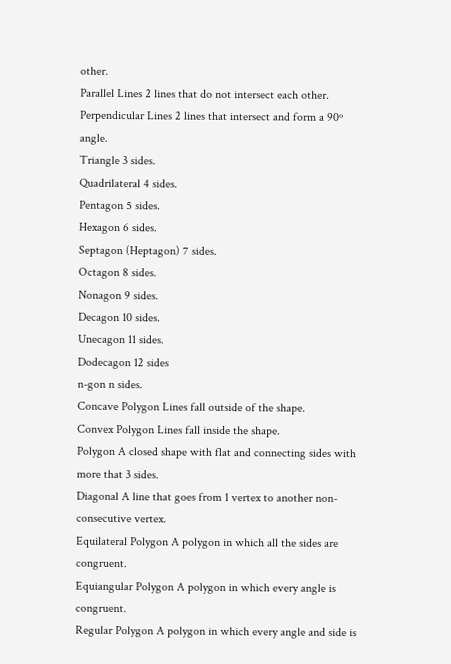other.
Parallel Lines 2 lines that do not intersect each other.
Perpendicular Lines 2 lines that intersect and form a 90º angle.
Triangle 3 sides.
Quadrilateral 4 sides.
Pentagon 5 sides.
Hexagon 6 sides.
Septagon (Heptagon) 7 sides.
Octagon 8 sides.
Nonagon 9 sides.
Decagon 10 sides.
Unecagon 11 sides.
Dodecagon 12 sides
n-gon n sides.
Concave Polygon Lines fall outside of the shape.
Convex Polygon Lines fall inside the shape.
Polygon A closed shape with flat and connecting sides with more that 3 sides.
Diagonal A line that goes from 1 vertex to another non-consecutive vertex.
Equilateral Polygon A polygon in which all the sides are congruent.
Equiangular Polygon A polygon in which every angle is congruent.
Regular Polygon A polygon in which every angle and side is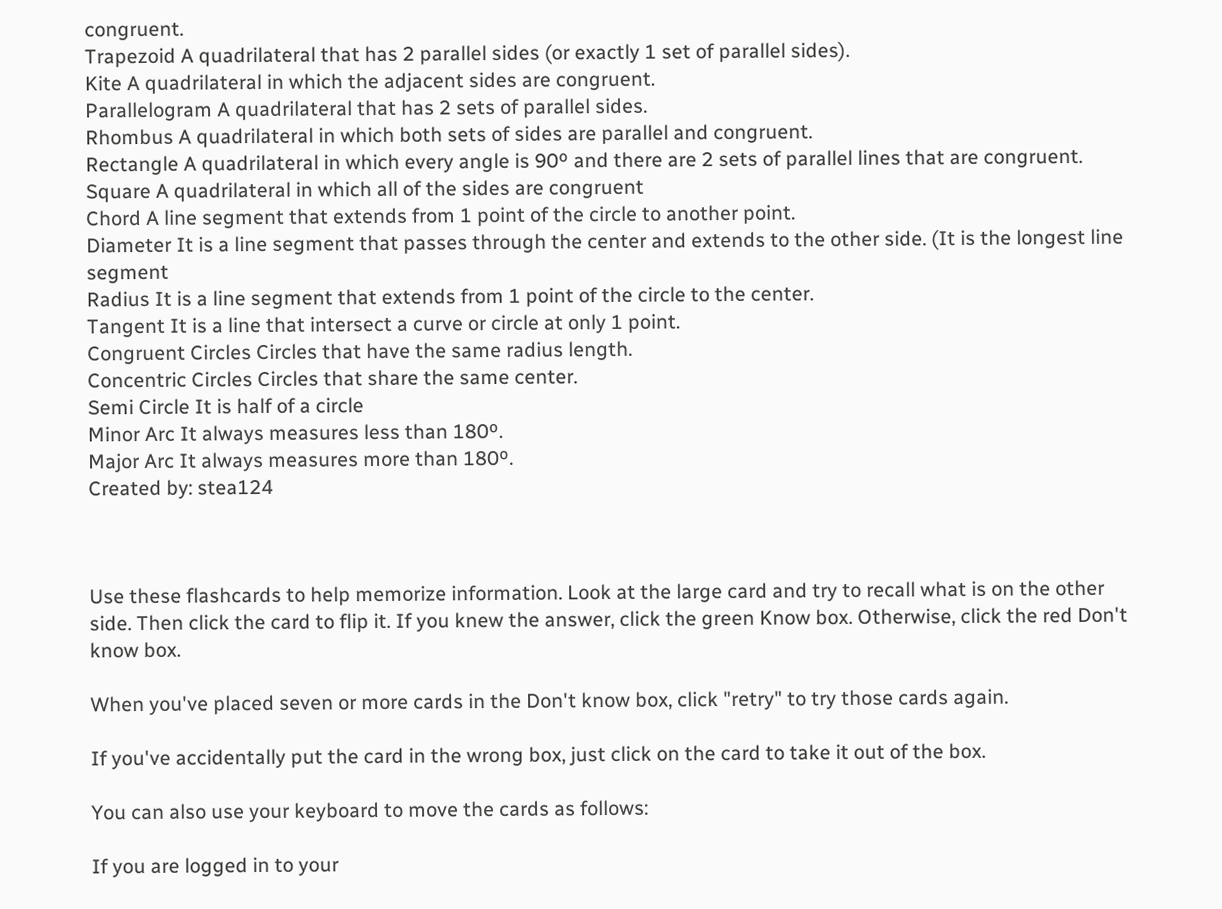congruent.
Trapezoid A quadrilateral that has 2 parallel sides (or exactly 1 set of parallel sides).
Kite A quadrilateral in which the adjacent sides are congruent.
Parallelogram A quadrilateral that has 2 sets of parallel sides.
Rhombus A quadrilateral in which both sets of sides are parallel and congruent.
Rectangle A quadrilateral in which every angle is 90º and there are 2 sets of parallel lines that are congruent.
Square A quadrilateral in which all of the sides are congruent
Chord A line segment that extends from 1 point of the circle to another point.
Diameter It is a line segment that passes through the center and extends to the other side. (It is the longest line segment
Radius It is a line segment that extends from 1 point of the circle to the center.
Tangent It is a line that intersect a curve or circle at only 1 point.
Congruent Circles Circles that have the same radius length.
Concentric Circles Circles that share the same center.
Semi Circle It is half of a circle
Minor Arc It always measures less than 180º.
Major Arc It always measures more than 180º.
Created by: stea124



Use these flashcards to help memorize information. Look at the large card and try to recall what is on the other side. Then click the card to flip it. If you knew the answer, click the green Know box. Otherwise, click the red Don't know box.

When you've placed seven or more cards in the Don't know box, click "retry" to try those cards again.

If you've accidentally put the card in the wrong box, just click on the card to take it out of the box.

You can also use your keyboard to move the cards as follows:

If you are logged in to your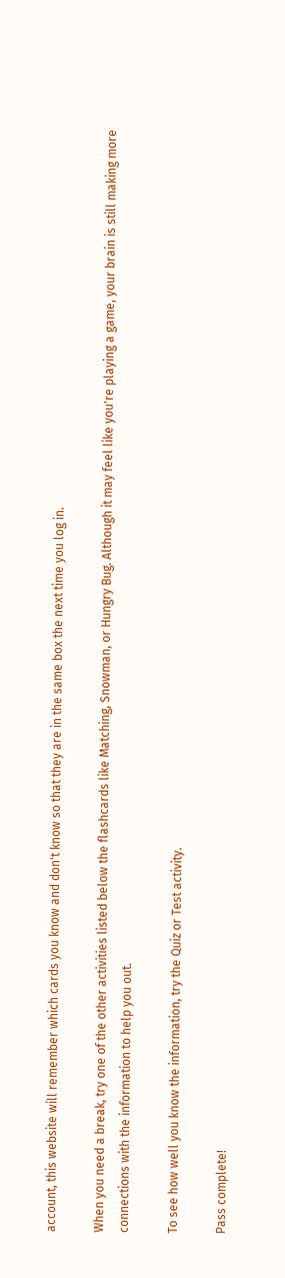account, this website will remember which cards you know and don't know so that they are in the same box the next time you log in.

When you need a break, try one of the other activities listed below the flashcards like Matching, Snowman, or Hungry Bug. Although it may feel like you're playing a game, your brain is still making more connections with the information to help you out.

To see how well you know the information, try the Quiz or Test activity.

Pass complete!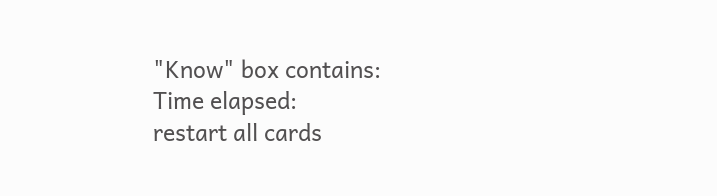"Know" box contains:
Time elapsed:
restart all cards